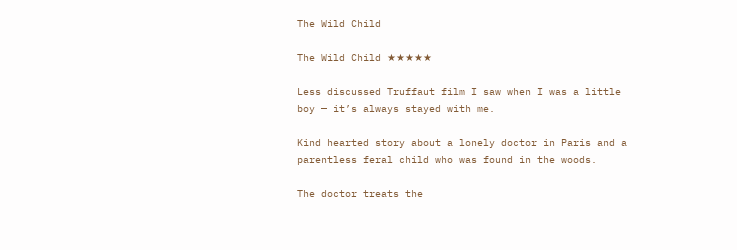The Wild Child

The Wild Child ★★★★★

Less discussed Truffaut film I saw when I was a little boy — it’s always stayed with me.

Kind hearted story about a lonely doctor in Paris and a parentless feral child who was found in the woods.

The doctor treats the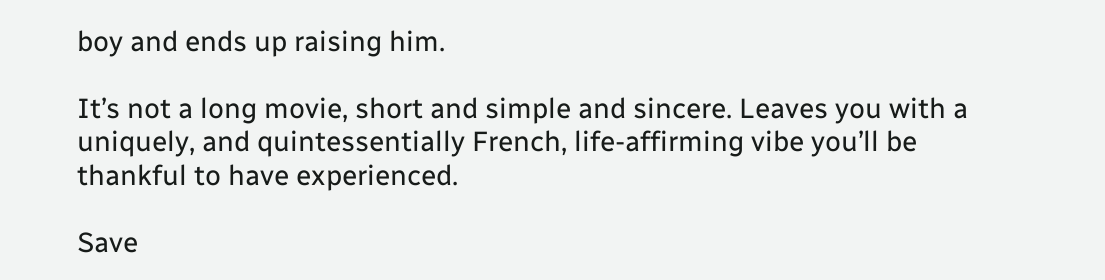boy and ends up raising him.

It’s not a long movie, short and simple and sincere. Leaves you with a uniquely, and quintessentially French, life-affirming vibe you’ll be thankful to have experienced.

Save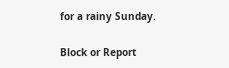for a rainy Sunday.

Block or Report